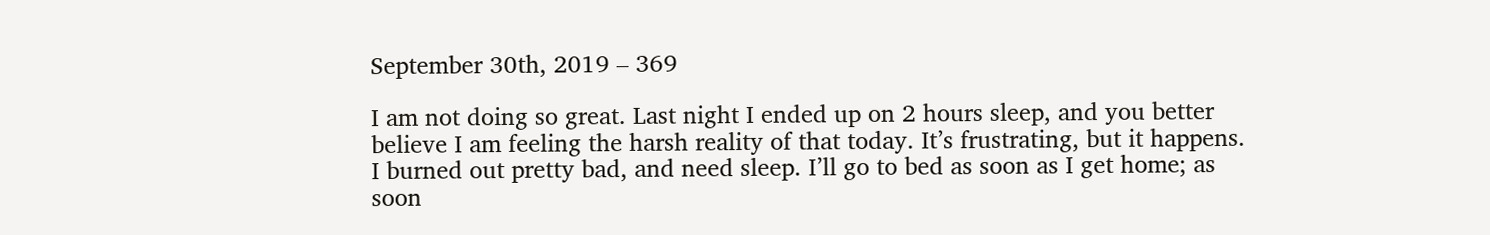September 30th, 2019 – 369

I am not doing so great. Last night I ended up on 2 hours sleep, and you better believe I am feeling the harsh reality of that today. It’s frustrating, but it happens. I burned out pretty bad, and need sleep. I’ll go to bed as soon as I get home; as soon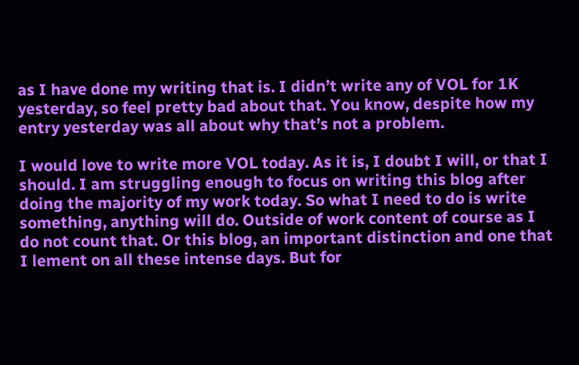as I have done my writing that is. I didn’t write any of VOL for 1K yesterday, so feel pretty bad about that. You know, despite how my entry yesterday was all about why that’s not a problem.

I would love to write more VOL today. As it is, I doubt I will, or that I should. I am struggling enough to focus on writing this blog after doing the majority of my work today. So what I need to do is write something, anything will do. Outside of work content of course as I do not count that. Or this blog, an important distinction and one that I lement on all these intense days. But for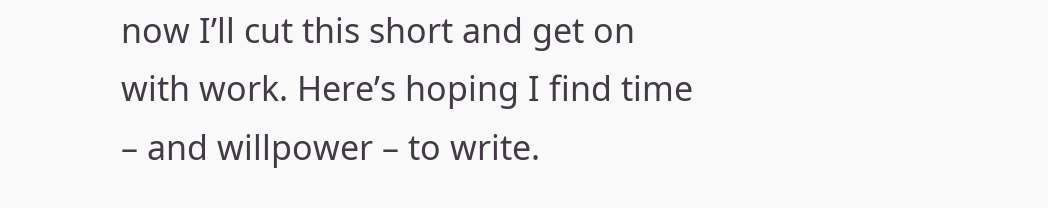now I’ll cut this short and get on with work. Here’s hoping I find time – and willpower – to write.